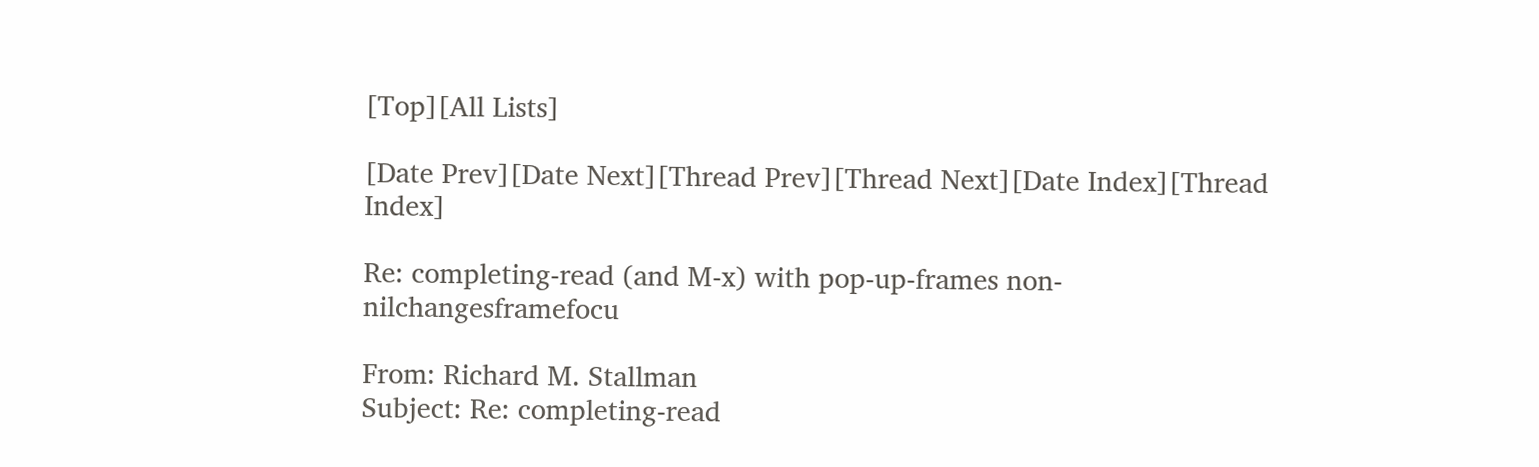[Top][All Lists]

[Date Prev][Date Next][Thread Prev][Thread Next][Date Index][Thread Index]

Re: completing-read (and M-x) with pop-up-frames non-nilchangesframefocu

From: Richard M. Stallman
Subject: Re: completing-read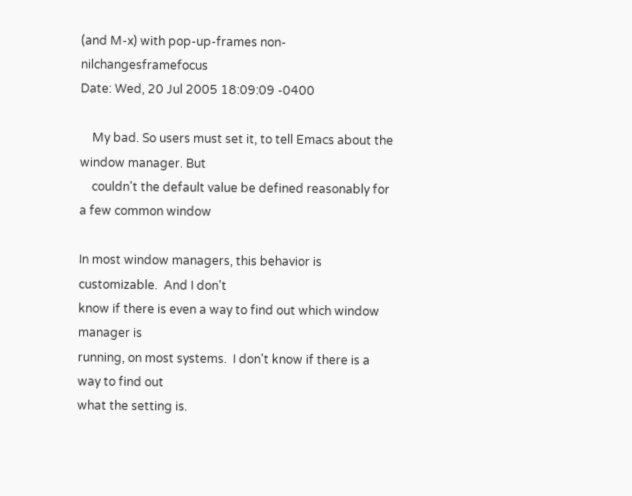(and M-x) with pop-up-frames non-nilchangesframefocus
Date: Wed, 20 Jul 2005 18:09:09 -0400

    My bad. So users must set it, to tell Emacs about the window manager. But
    couldn't the default value be defined reasonably for a few common window

In most window managers, this behavior is customizable.  And I don't
know if there is even a way to find out which window manager is
running, on most systems.  I don't know if there is a way to find out
what the setting is.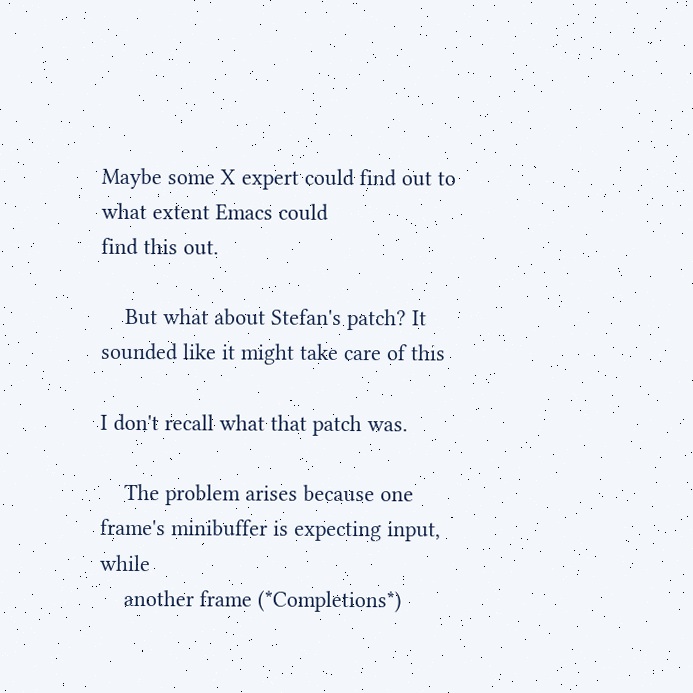Maybe some X expert could find out to what extent Emacs could
find this out.

    But what about Stefan's patch? It sounded like it might take care of this

I don't recall what that patch was.

    The problem arises because one frame's minibuffer is expecting input, while
    another frame (*Completions*)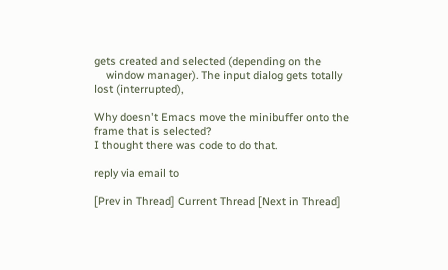gets created and selected (depending on the
    window manager). The input dialog gets totally lost (interrupted),

Why doesn't Emacs move the minibuffer onto the frame that is selected?
I thought there was code to do that.

reply via email to

[Prev in Thread] Current Thread [Next in Thread]